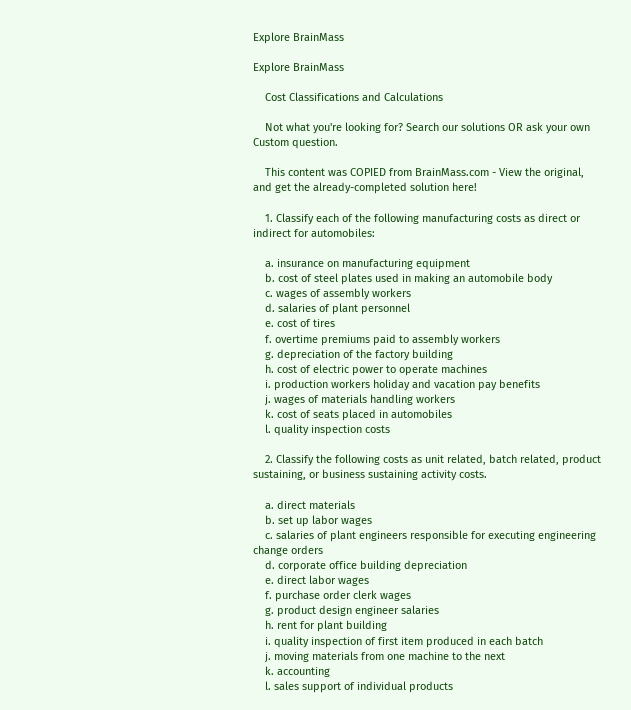Explore BrainMass

Explore BrainMass

    Cost Classifications and Calculations

    Not what you're looking for? Search our solutions OR ask your own Custom question.

    This content was COPIED from BrainMass.com - View the original, and get the already-completed solution here!

    1. Classify each of the following manufacturing costs as direct or indirect for automobiles:

    a. insurance on manufacturing equipment
    b. cost of steel plates used in making an automobile body
    c. wages of assembly workers
    d. salaries of plant personnel
    e. cost of tires
    f. overtime premiums paid to assembly workers
    g. depreciation of the factory building
    h. cost of electric power to operate machines
    i. production workers holiday and vacation pay benefits
    j. wages of materials handling workers
    k. cost of seats placed in automobiles
    l. quality inspection costs

    2. Classify the following costs as unit related, batch related, product sustaining, or business sustaining activity costs.

    a. direct materials
    b. set up labor wages
    c. salaries of plant engineers responsible for executing engineering change orders
    d. corporate office building depreciation
    e. direct labor wages
    f. purchase order clerk wages
    g. product design engineer salaries
    h. rent for plant building
    i. quality inspection of first item produced in each batch
    j. moving materials from one machine to the next
    k. accounting
    l. sales support of individual products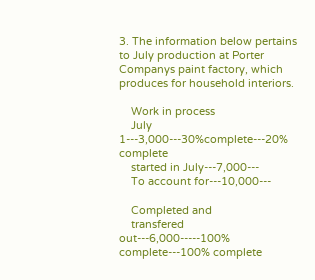3. The information below pertains to July production at Porter Companys paint factory, which produces for household interiors.

    Work in process
    July 1---3,000---30%complete---20% complete
    started in July---7,000---
    To account for---10,000---

    Completed and
    transfered out---6,000-----100% complete---100% complete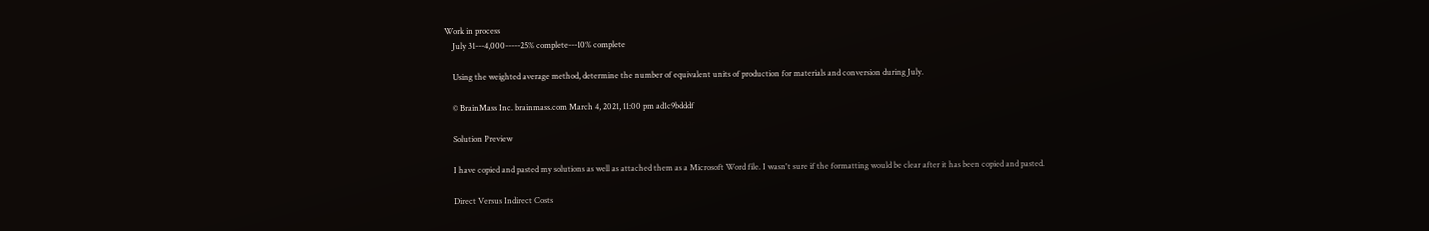Work in process
    July 31---4,000-----25% complete---10% complete

    Using the weighted average method, determine the number of equivalent units of production for materials and conversion during July.

    © BrainMass Inc. brainmass.com March 4, 2021, 11:00 pm ad1c9bdddf

    Solution Preview

    I have copied and pasted my solutions as well as attached them as a Microsoft Word file. I wasn't sure if the formatting would be clear after it has been copied and pasted.

    Direct Versus Indirect Costs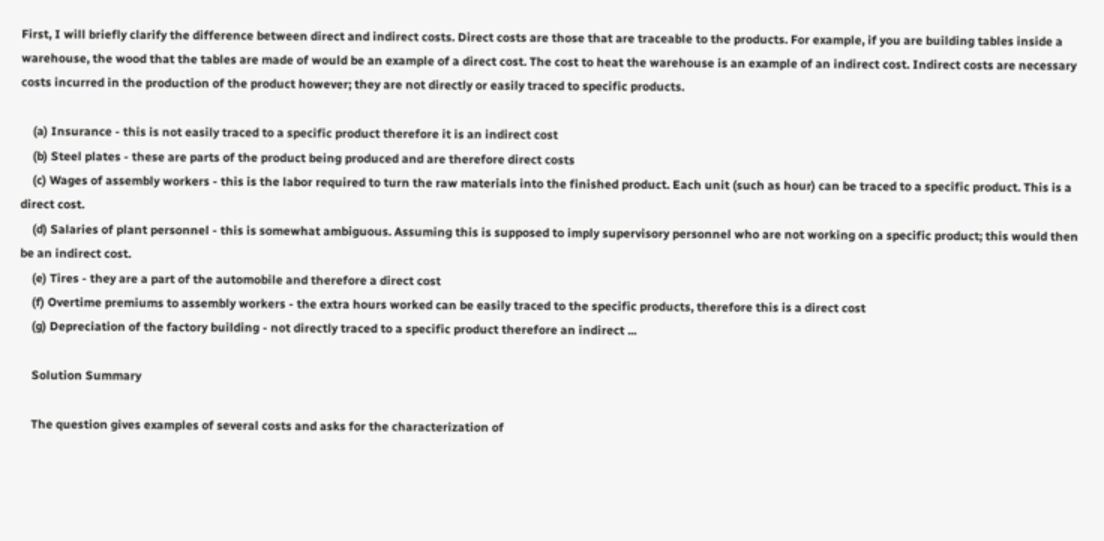First, I will briefly clarify the difference between direct and indirect costs. Direct costs are those that are traceable to the products. For example, if you are building tables inside a warehouse, the wood that the tables are made of would be an example of a direct cost. The cost to heat the warehouse is an example of an indirect cost. Indirect costs are necessary costs incurred in the production of the product however; they are not directly or easily traced to specific products.

    (a) Insurance - this is not easily traced to a specific product therefore it is an indirect cost
    (b) Steel plates - these are parts of the product being produced and are therefore direct costs
    (c) Wages of assembly workers - this is the labor required to turn the raw materials into the finished product. Each unit (such as hour) can be traced to a specific product. This is a direct cost.
    (d) Salaries of plant personnel - this is somewhat ambiguous. Assuming this is supposed to imply supervisory personnel who are not working on a specific product; this would then be an indirect cost.
    (e) Tires - they are a part of the automobile and therefore a direct cost
    (f) Overtime premiums to assembly workers - the extra hours worked can be easily traced to the specific products, therefore this is a direct cost
    (g) Depreciation of the factory building - not directly traced to a specific product therefore an indirect ...

    Solution Summary

    The question gives examples of several costs and asks for the characterization of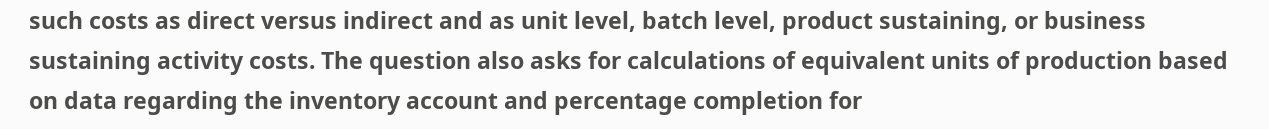such costs as direct versus indirect and as unit level, batch level, product sustaining, or business sustaining activity costs. The question also asks for calculations of equivalent units of production based on data regarding the inventory account and percentage completion for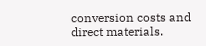conversion costs and direct materials.